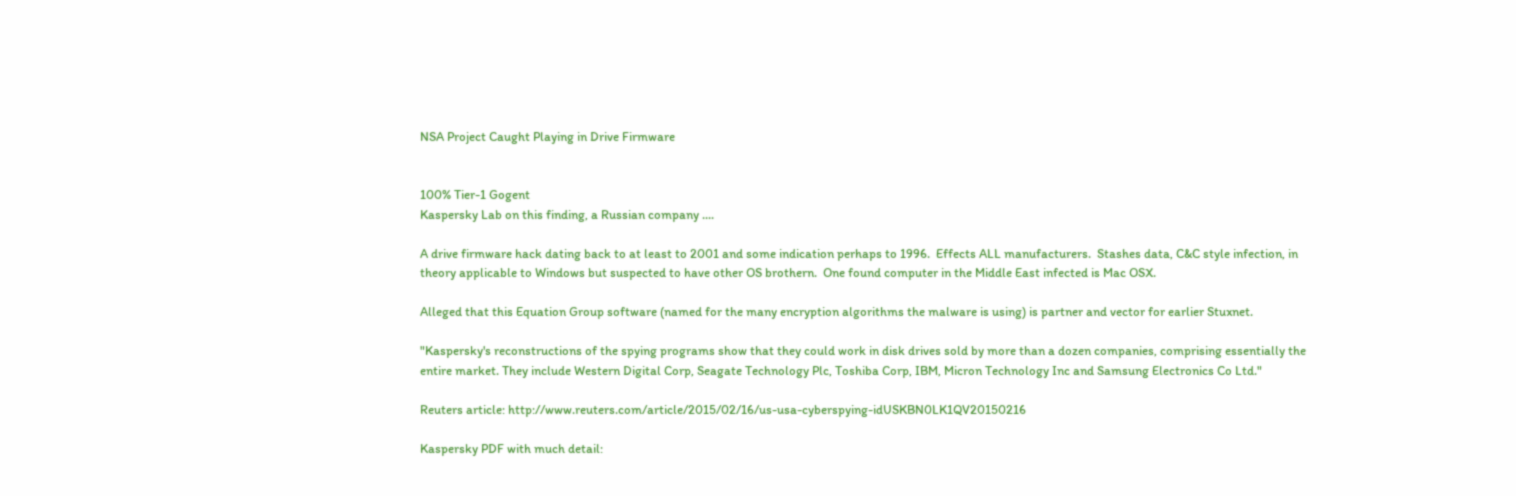NSA Project Caught Playing in Drive Firmware


100% Tier-1 Gogent
Kaspersky Lab on this finding, a Russian company ....

A drive firmware hack dating back to at least to 2001 and some indication perhaps to 1996.  Effects ALL manufacturers.  Stashes data, C&C style infection, in theory applicable to Windows but suspected to have other OS brothern.  One found computer in the Middle East infected is Mac OSX.

Alleged that this Equation Group software (named for the many encryption algorithms the malware is using) is partner and vector for earlier Stuxnet.

"Kaspersky's reconstructions of the spying programs show that they could work in disk drives sold by more than a dozen companies, comprising essentially the entire market. They include Western Digital Corp, Seagate Technology Plc, Toshiba Corp, IBM, Micron Technology Inc and Samsung Electronics Co Ltd."

Reuters article: http://www.reuters.com/article/2015/02/16/us-usa-cyberspying-idUSKBN0LK1QV20150216

Kaspersky PDF with much detail: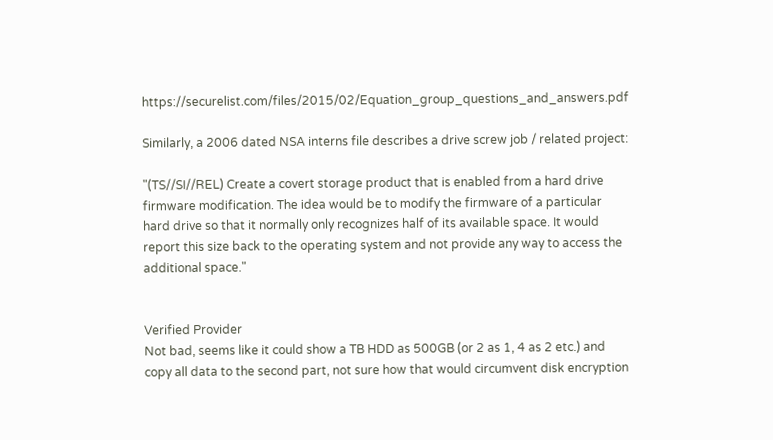https://securelist.com/files/2015/02/Equation_group_questions_and_answers.pdf

Similarly, a 2006 dated NSA interns file describes a drive screw job / related project:

"(TS//SI//REL) Create a covert storage product that is enabled from a hard drive firmware modification. The idea would be to modify the firmware of a particular hard drive so that it normally only recognizes half of its available space. It would report this size back to the operating system and not provide any way to access the additional space."


Verified Provider
Not bad, seems like it could show a TB HDD as 500GB (or 2 as 1, 4 as 2 etc.) and copy all data to the second part, not sure how that would circumvent disk encryption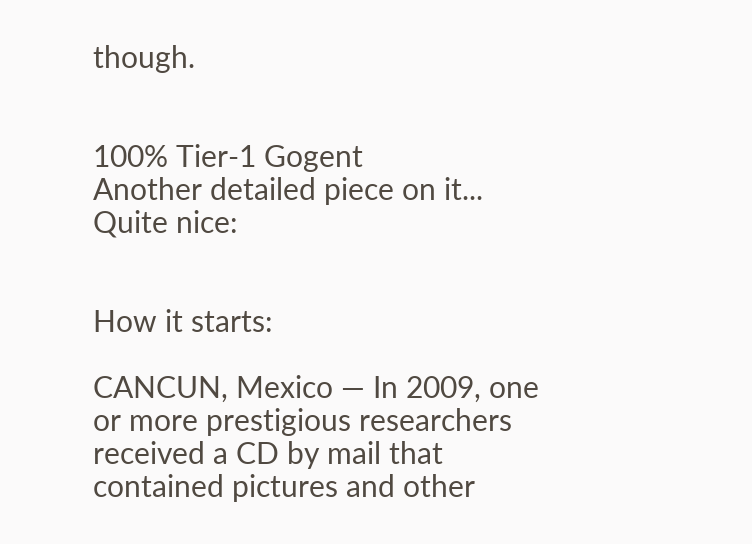though.


100% Tier-1 Gogent
Another detailed piece on it... Quite nice:


How it starts:

CANCUN, Mexico — In 2009, one or more prestigious researchers received a CD by mail that contained pictures and other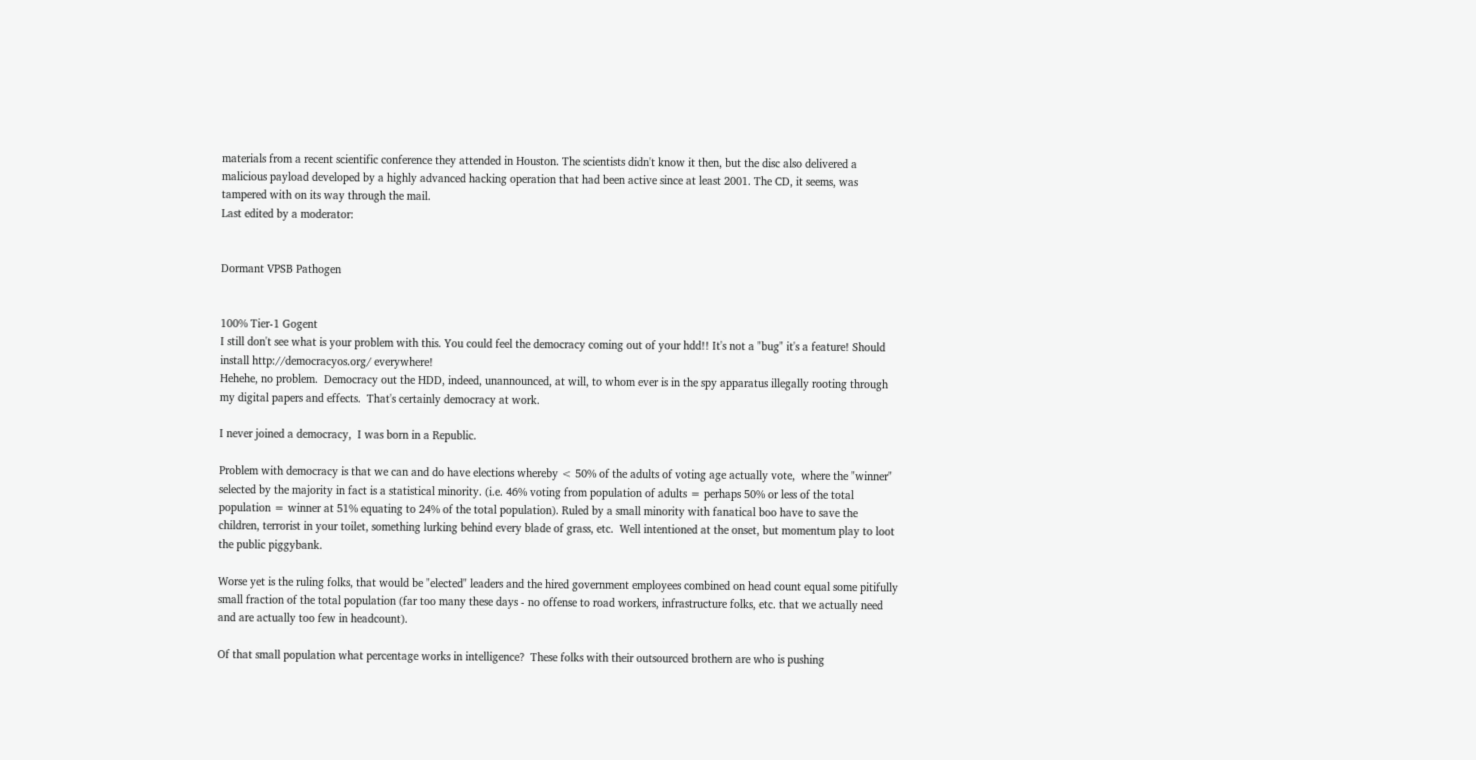materials from a recent scientific conference they attended in Houston. The scientists didn't know it then, but the disc also delivered a malicious payload developed by a highly advanced hacking operation that had been active since at least 2001. The CD, it seems, was tampered with on its way through the mail.
Last edited by a moderator:


Dormant VPSB Pathogen


100% Tier-1 Gogent
I still don't see what is your problem with this. You could feel the democracy coming out of your hdd!! It's not a "bug" it's a feature! Should install http://democracyos.org/ everywhere!
Hehehe, no problem.  Democracy out the HDD, indeed, unannounced, at will, to whom ever is in the spy apparatus illegally rooting through my digital papers and effects.  That's certainly democracy at work.

I never joined a democracy,  I was born in a Republic.

Problem with democracy is that we can and do have elections whereby < 50% of the adults of voting age actually vote,  where the "winner" selected by the majority in fact is a statistical minority. (i.e. 46% voting from population of adults = perhaps 50% or less of the total population = winner at 51% equating to 24% of the total population). Ruled by a small minority with fanatical boo have to save the children, terrorist in your toilet, something lurking behind every blade of grass, etc.  Well intentioned at the onset, but momentum play to loot the public piggybank.

Worse yet is the ruling folks, that would be "elected" leaders and the hired government employees combined on head count equal some pitifully small fraction of the total population (far too many these days - no offense to road workers, infrastructure folks, etc. that we actually need and are actually too few in headcount).

Of that small population what percentage works in intelligence?  These folks with their outsourced brothern are who is pushing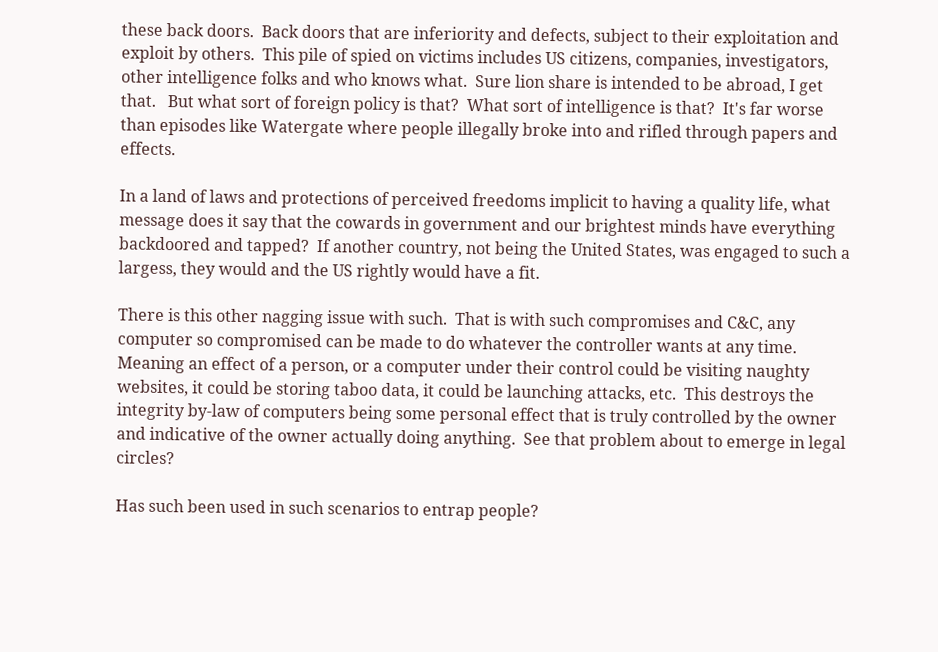these back doors.  Back doors that are inferiority and defects, subject to their exploitation and exploit by others.  This pile of spied on victims includes US citizens, companies, investigators, other intelligence folks and who knows what.  Sure lion share is intended to be abroad, I get that.   But what sort of foreign policy is that?  What sort of intelligence is that?  It's far worse than episodes like Watergate where people illegally broke into and rifled through papers and effects.

In a land of laws and protections of perceived freedoms implicit to having a quality life, what message does it say that the cowards in government and our brightest minds have everything backdoored and tapped?  If another country, not being the United States, was engaged to such a largess, they would and the US rightly would have a fit.

There is this other nagging issue with such.  That is with such compromises and C&C, any computer so compromised can be made to do whatever the controller wants at any time.  Meaning an effect of a person, or a computer under their control could be visiting naughty websites, it could be storing taboo data, it could be launching attacks, etc.  This destroys the integrity by-law of computers being some personal effect that is truly controlled by the owner and indicative of the owner actually doing anything.  See that problem about to emerge in legal circles?

Has such been used in such scenarios to entrap people?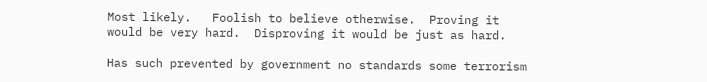Most likely.   Foolish to believe otherwise.  Proving it would be very hard.  Disproving it would be just as hard.

Has such prevented by government no standards some terrorism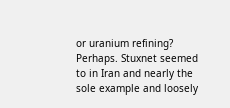or uranium refining?  Perhaps. Stuxnet seemed to in Iran and nearly the sole example and loosely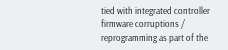tied with integrated controller firmware corruptions / reprogramming as part of the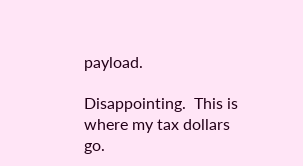payload.

Disappointing.  This is where my tax dollars go.